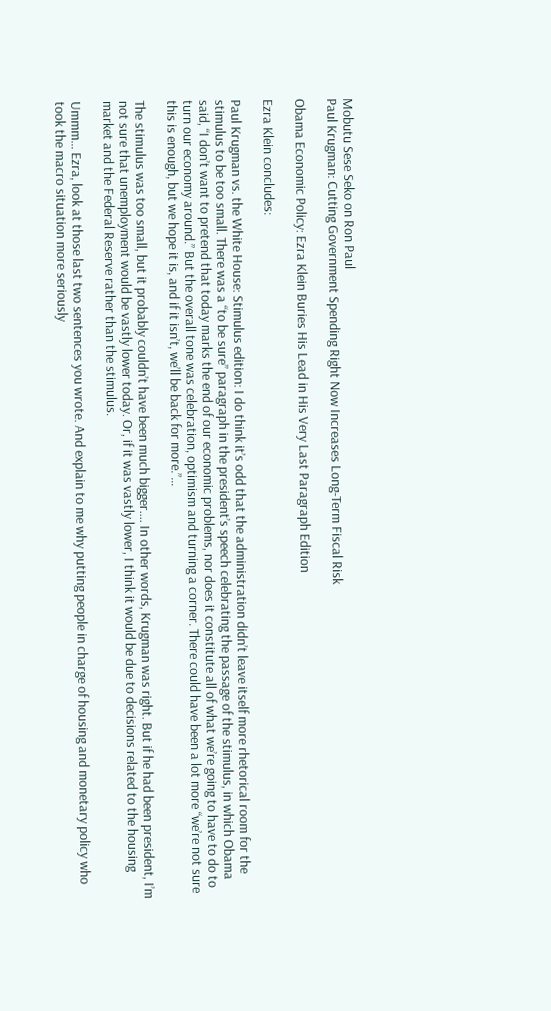Mobutu Sese Seko on Ron Paul
Paul Krugman: Cutting Government Spending Right Now Increases Long-Term Fiscal Risk

Obama Economic Policy: Ezra Klein Buries His Lead in His Very Last Paragraph Edition

Ezra Klein concludes:

Paul Krugman vs. the White House: Stimulus edition: I do think it’s odd that the administration didn’t leave itself more rhetorical room for the stimulus to be too small. There was a “to be sure” paragraph in the president’s speech celebrating the passage of the stimulus, in which Obama said, “I don’t want to pretend that today marks the end of our economic problems, nor does it constitute all of what we’re going to have to do to turn our economy around.” But the overall tone was celebration, optimism and turning a corner. There could have been a lot more “we’re not sure this is enough, but we hope it is, and if it isn’t, we’ll be back for more.”…

The stimulus was too small, but it probably couldn’t have been much bigger…. In other words, Krugman was right. But if he had been president, I’m not sure that unemployment would be vastly lower today. Or, if it was vastly lower, I think it would be due to decisions related to the housing market and the Federal Reserve rather than the stimulus.

Ummm… Ezra, look at those last two sentences you wrote. And explain to me why putting people in charge of housing and monetary policy who took the macro situation more seriously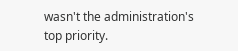wasn't the administration's top priority.